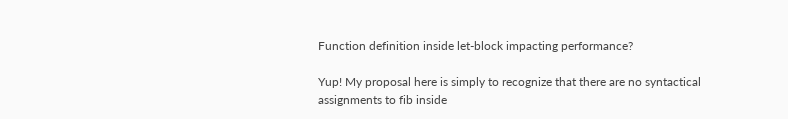Function definition inside let-block impacting performance?

Yup! My proposal here is simply to recognize that there are no syntactical assignments to fib inside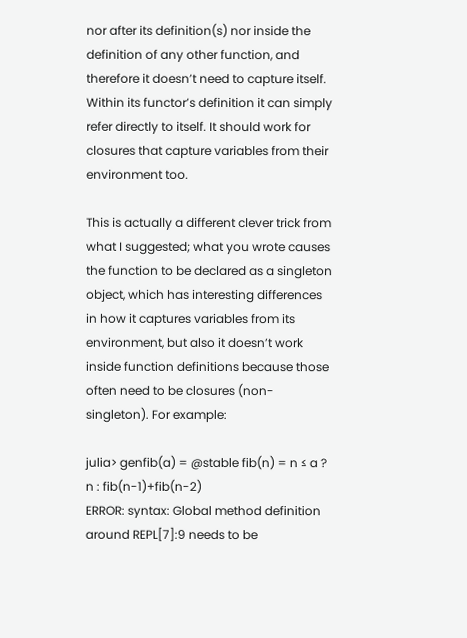nor after its definition(s) nor inside the definition of any other function, and therefore it doesn’t need to capture itself. Within its functor’s definition it can simply refer directly to itself. It should work for closures that capture variables from their environment too.

This is actually a different clever trick from what I suggested; what you wrote causes the function to be declared as a singleton object, which has interesting differences in how it captures variables from its environment, but also it doesn’t work inside function definitions because those often need to be closures (non-singleton). For example:

julia> genfib(a) = @stable fib(n) = n ≤ a ? n : fib(n-1)+fib(n-2)
ERROR: syntax: Global method definition around REPL[7]:9 needs to be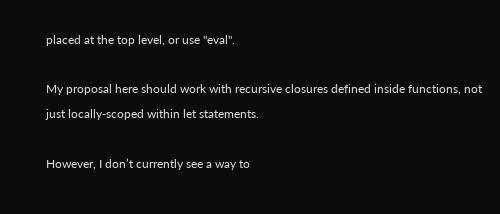placed at the top level, or use "eval".

My proposal here should work with recursive closures defined inside functions, not just locally-scoped within let statements.

However, I don’t currently see a way to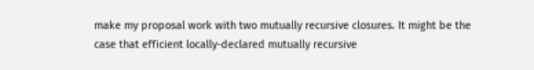make my proposal work with two mutually recursive closures. It might be the case that efficient locally-declared mutually recursive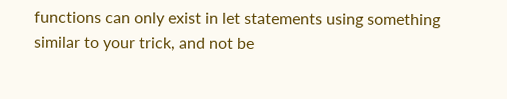functions can only exist in let statements using something similar to your trick, and not be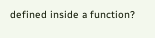defined inside a function?